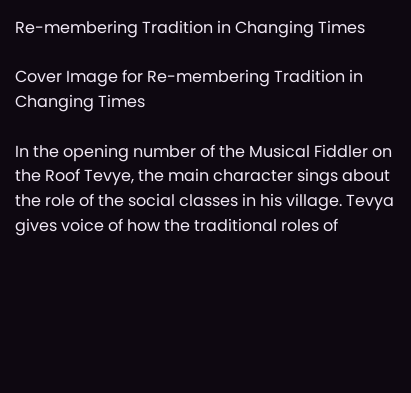Re-membering Tradition in Changing Times

Cover Image for Re-membering Tradition in Changing Times

In the opening number of the Musical Fiddler on the Roof Tevye, the main character sings about the role of the social classes in his village. Tevya gives voice of how the traditional roles of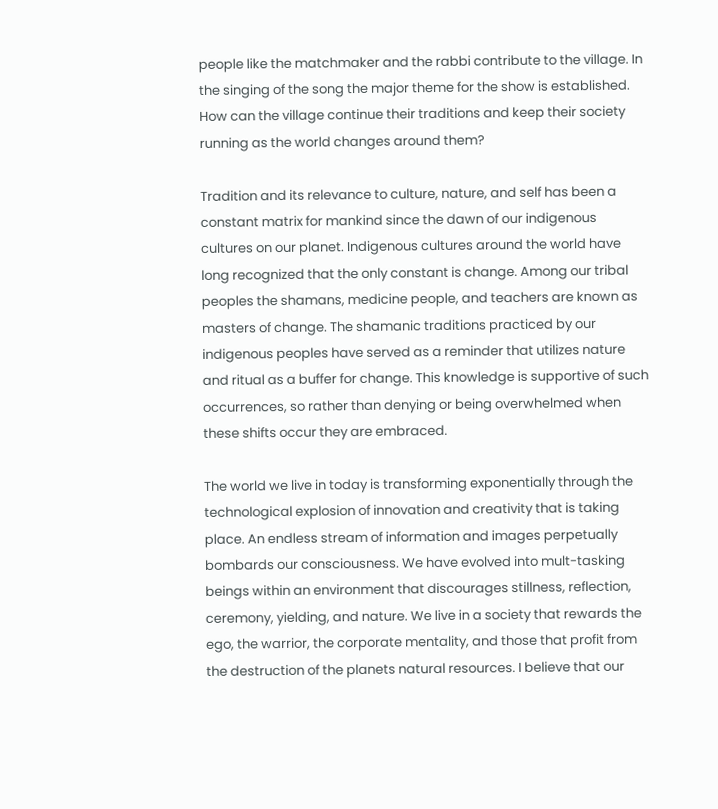people like the matchmaker and the rabbi contribute to the village. In the singing of the song the major theme for the show is established. How can the village continue their traditions and keep their society running as the world changes around them?

Tradition and its relevance to culture, nature, and self has been a constant matrix for mankind since the dawn of our indigenous cultures on our planet. Indigenous cultures around the world have long recognized that the only constant is change. Among our tribal peoples the shamans, medicine people, and teachers are known as masters of change. The shamanic traditions practiced by our indigenous peoples have served as a reminder that utilizes nature and ritual as a buffer for change. This knowledge is supportive of such occurrences, so rather than denying or being overwhelmed when these shifts occur they are embraced.

The world we live in today is transforming exponentially through the technological explosion of innovation and creativity that is taking place. An endless stream of information and images perpetually bombards our consciousness. We have evolved into mult-tasking beings within an environment that discourages stillness, reflection, ceremony, yielding, and nature. We live in a society that rewards the ego, the warrior, the corporate mentality, and those that profit from the destruction of the planets natural resources. I believe that our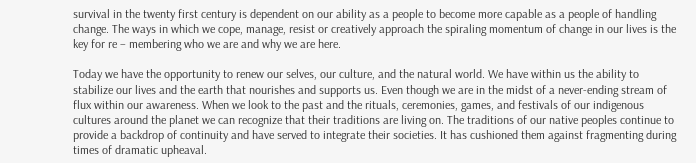survival in the twenty first century is dependent on our ability as a people to become more capable as a people of handling change. The ways in which we cope, manage, resist or creatively approach the spiraling momentum of change in our lives is the key for re – membering who we are and why we are here.

Today we have the opportunity to renew our selves, our culture, and the natural world. We have within us the ability to stabilize our lives and the earth that nourishes and supports us. Even though we are in the midst of a never-ending stream of flux within our awareness. When we look to the past and the rituals, ceremonies, games, and festivals of our indigenous cultures around the planet we can recognize that their traditions are living on. The traditions of our native peoples continue to provide a backdrop of continuity and have served to integrate their societies. It has cushioned them against fragmenting during times of dramatic upheaval.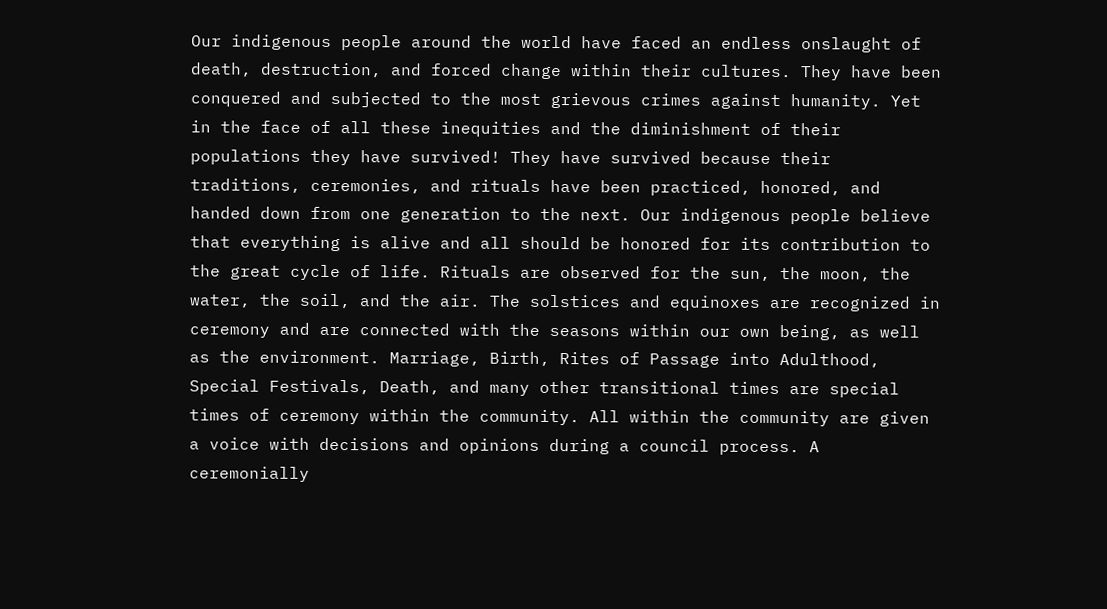Our indigenous people around the world have faced an endless onslaught of death, destruction, and forced change within their cultures. They have been conquered and subjected to the most grievous crimes against humanity. Yet in the face of all these inequities and the diminishment of their populations they have survived! They have survived because their traditions, ceremonies, and rituals have been practiced, honored, and handed down from one generation to the next. Our indigenous people believe that everything is alive and all should be honored for its contribution to the great cycle of life. Rituals are observed for the sun, the moon, the water, the soil, and the air. The solstices and equinoxes are recognized in ceremony and are connected with the seasons within our own being, as well as the environment. Marriage, Birth, Rites of Passage into Adulthood, Special Festivals, Death, and many other transitional times are special times of ceremony within the community. All within the community are given a voice with decisions and opinions during a council process. A ceremonially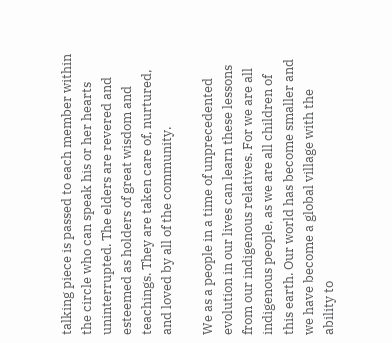talking piece is passed to each member within the circle who can speak his or her hearts uninterrupted. The elders are revered and esteemed as holders of great wisdom and teachings. They are taken care of, nurtured, and loved by all of the community.

We as a people in a time of unprecedented evolution in our lives can learn these lessons from our indigenous relatives. For we are all indigenous people, as we are all children of this earth. Our world has become smaller and we have become a global village with the ability to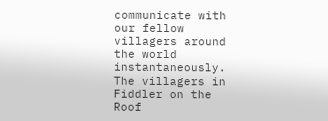communicate with our fellow villagers around the world instantaneously. The villagers in Fiddler on the Roof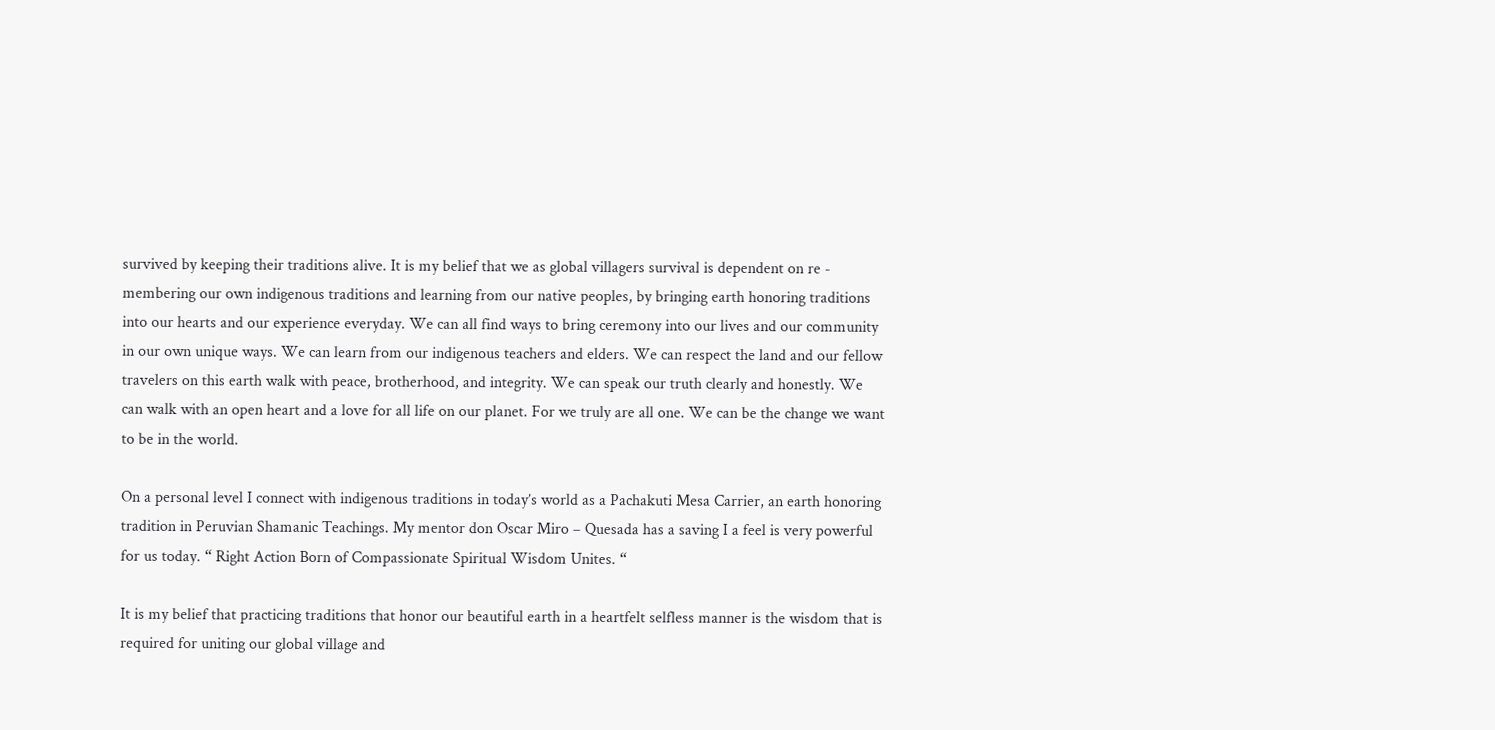survived by keeping their traditions alive. It is my belief that we as global villagers survival is dependent on re - membering our own indigenous traditions and learning from our native peoples, by bringing earth honoring traditions into our hearts and our experience everyday. We can all find ways to bring ceremony into our lives and our community in our own unique ways. We can learn from our indigenous teachers and elders. We can respect the land and our fellow travelers on this earth walk with peace, brotherhood, and integrity. We can speak our truth clearly and honestly. We can walk with an open heart and a love for all life on our planet. For we truly are all one. We can be the change we want to be in the world.

On a personal level I connect with indigenous traditions in today’s world as a Pachakuti Mesa Carrier, an earth honoring tradition in Peruvian Shamanic Teachings. My mentor don Oscar Miro – Quesada has a saving I a feel is very powerful for us today. “ Right Action Born of Compassionate Spiritual Wisdom Unites. “

It is my belief that practicing traditions that honor our beautiful earth in a heartfelt selfless manner is the wisdom that is required for uniting our global village and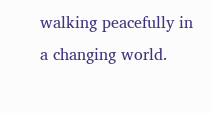walking peacefully in a changing world.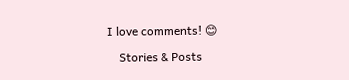I love comments! 😊

    Stories & Posts